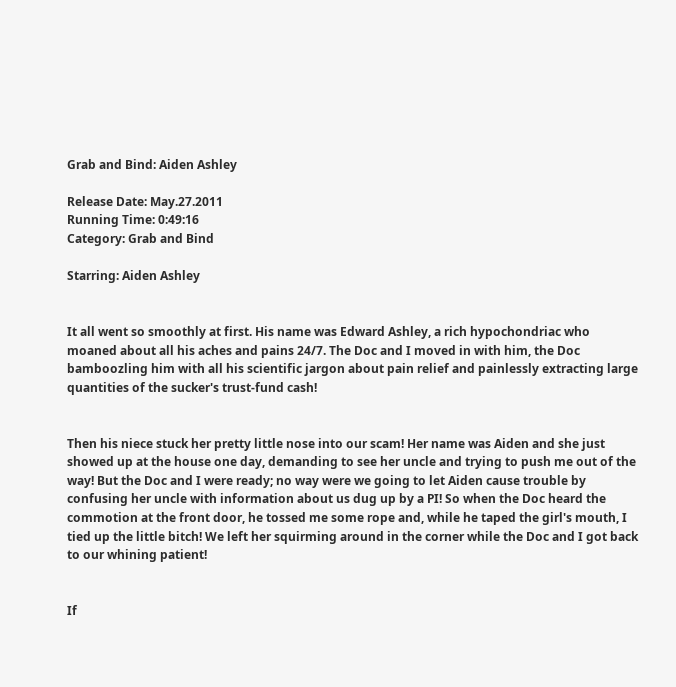Grab and Bind: Aiden Ashley

Release Date: May.27.2011
Running Time: 0:49:16
Category: Grab and Bind

Starring: Aiden Ashley


It all went so smoothly at first. His name was Edward Ashley, a rich hypochondriac who moaned about all his aches and pains 24/7. The Doc and I moved in with him, the Doc bamboozling him with all his scientific jargon about pain relief and painlessly extracting large quantities of the sucker's trust-fund cash!


Then his niece stuck her pretty little nose into our scam! Her name was Aiden and she just showed up at the house one day, demanding to see her uncle and trying to push me out of the way! But the Doc and I were ready; no way were we going to let Aiden cause trouble by confusing her uncle with information about us dug up by a PI! So when the Doc heard the commotion at the front door, he tossed me some rope and, while he taped the girl's mouth, I tied up the little bitch! We left her squirming around in the corner while the Doc and I got back to our whining patient!


If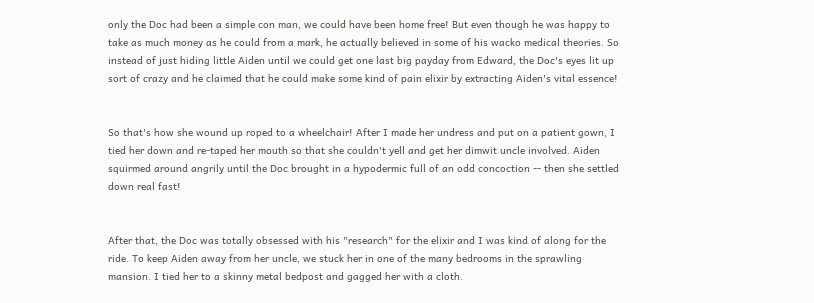only the Doc had been a simple con man, we could have been home free! But even though he was happy to take as much money as he could from a mark, he actually believed in some of his wacko medical theories. So instead of just hiding little Aiden until we could get one last big payday from Edward, the Doc's eyes lit up sort of crazy and he claimed that he could make some kind of pain elixir by extracting Aiden's vital essence!


So that's how she wound up roped to a wheelchair! After I made her undress and put on a patient gown, I tied her down and re-taped her mouth so that she couldn't yell and get her dimwit uncle involved. Aiden squirmed around angrily until the Doc brought in a hypodermic full of an odd concoction -- then she settled down real fast!


After that, the Doc was totally obsessed with his "research" for the elixir and I was kind of along for the ride. To keep Aiden away from her uncle, we stuck her in one of the many bedrooms in the sprawling mansion. I tied her to a skinny metal bedpost and gagged her with a cloth.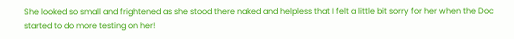She looked so small and frightened as she stood there naked and helpless that I felt a little bit sorry for her when the Doc started to do more testing on her!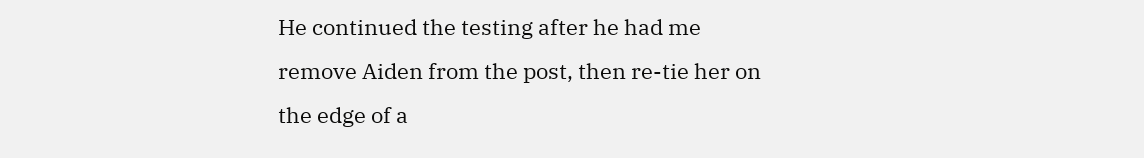He continued the testing after he had me remove Aiden from the post, then re-tie her on the edge of a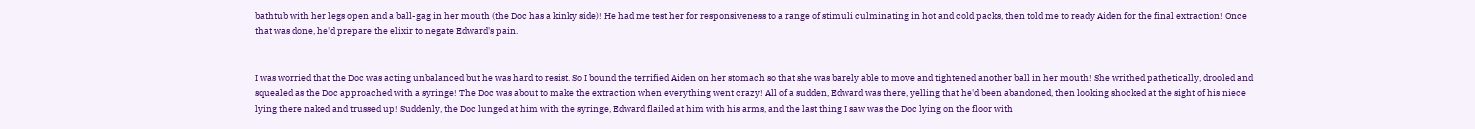bathtub with her legs open and a ball-gag in her mouth (the Doc has a kinky side)! He had me test her for responsiveness to a range of stimuli culminating in hot and cold packs, then told me to ready Aiden for the final extraction! Once that was done, he'd prepare the elixir to negate Edward's pain.


I was worried that the Doc was acting unbalanced but he was hard to resist. So I bound the terrified Aiden on her stomach so that she was barely able to move and tightened another ball in her mouth! She writhed pathetically, drooled and squealed as the Doc approached with a syringe! The Doc was about to make the extraction when everything went crazy! All of a sudden, Edward was there, yelling that he'd been abandoned, then looking shocked at the sight of his niece lying there naked and trussed up! Suddenly, the Doc lunged at him with the syringe, Edward flailed at him with his arms, and the last thing I saw was the Doc lying on the floor with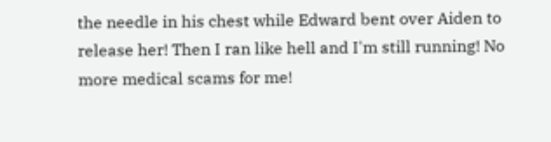the needle in his chest while Edward bent over Aiden to release her! Then I ran like hell and I'm still running! No more medical scams for me!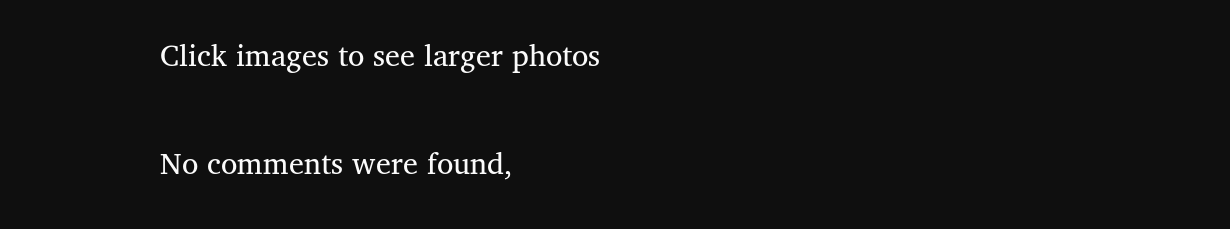Click images to see larger photos


No comments were found,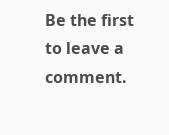Be the first to leave a comment.